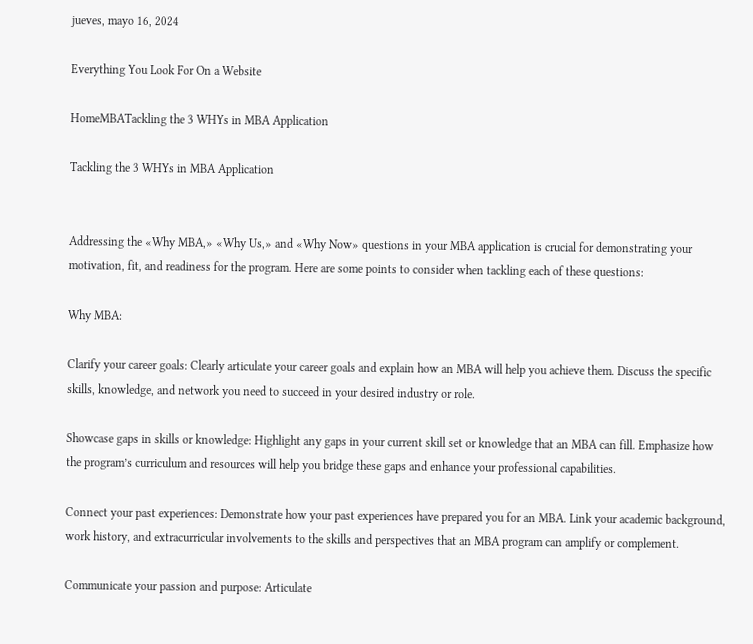jueves, mayo 16, 2024

Everything You Look For On a Website

HomeMBATackling the 3 WHYs in MBA Application

Tackling the 3 WHYs in MBA Application


Addressing the «Why MBA,» «Why Us,» and «Why Now» questions in your MBA application is crucial for demonstrating your motivation, fit, and readiness for the program. Here are some points to consider when tackling each of these questions:

Why MBA:

Clarify your career goals: Clearly articulate your career goals and explain how an MBA will help you achieve them. Discuss the specific skills, knowledge, and network you need to succeed in your desired industry or role.

Showcase gaps in skills or knowledge: Highlight any gaps in your current skill set or knowledge that an MBA can fill. Emphasize how the program’s curriculum and resources will help you bridge these gaps and enhance your professional capabilities.

Connect your past experiences: Demonstrate how your past experiences have prepared you for an MBA. Link your academic background, work history, and extracurricular involvements to the skills and perspectives that an MBA program can amplify or complement.

Communicate your passion and purpose: Articulate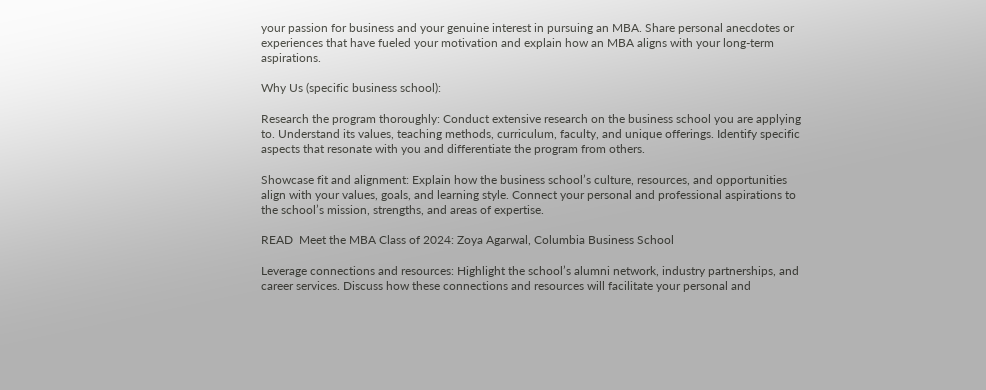your passion for business and your genuine interest in pursuing an MBA. Share personal anecdotes or experiences that have fueled your motivation and explain how an MBA aligns with your long-term aspirations.

Why Us (specific business school):

Research the program thoroughly: Conduct extensive research on the business school you are applying to. Understand its values, teaching methods, curriculum, faculty, and unique offerings. Identify specific aspects that resonate with you and differentiate the program from others.

Showcase fit and alignment: Explain how the business school’s culture, resources, and opportunities align with your values, goals, and learning style. Connect your personal and professional aspirations to the school’s mission, strengths, and areas of expertise.

READ  Meet the MBA Class of 2024: Zoya Agarwal, Columbia Business School

Leverage connections and resources: Highlight the school’s alumni network, industry partnerships, and career services. Discuss how these connections and resources will facilitate your personal and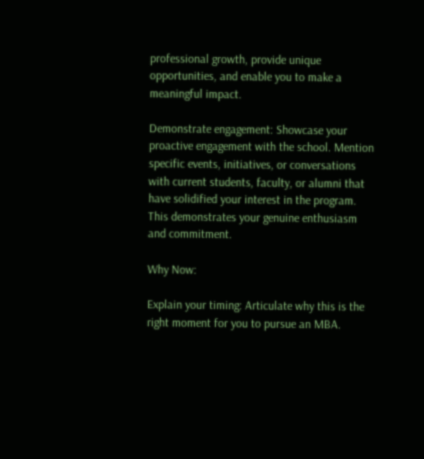professional growth, provide unique opportunities, and enable you to make a meaningful impact.

Demonstrate engagement: Showcase your proactive engagement with the school. Mention specific events, initiatives, or conversations with current students, faculty, or alumni that have solidified your interest in the program. This demonstrates your genuine enthusiasm and commitment.

Why Now:

Explain your timing: Articulate why this is the right moment for you to pursue an MBA.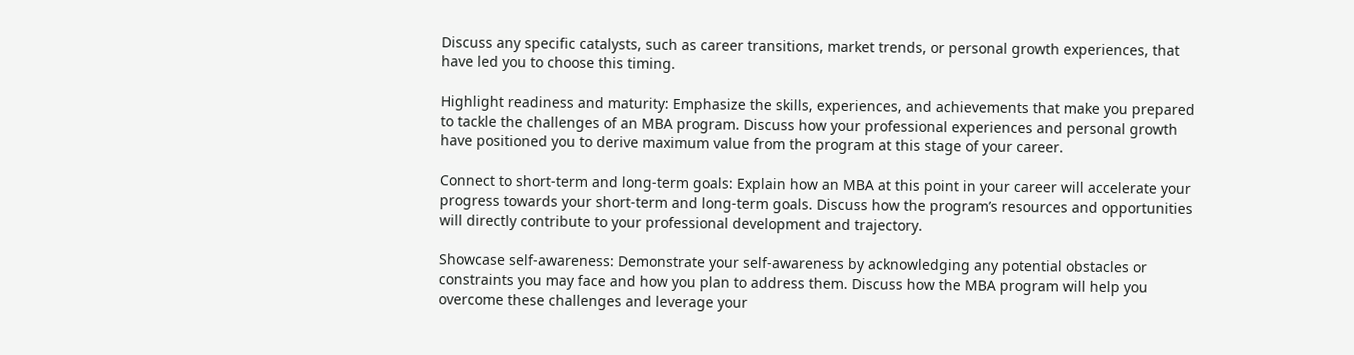Discuss any specific catalysts, such as career transitions, market trends, or personal growth experiences, that have led you to choose this timing.

Highlight readiness and maturity: Emphasize the skills, experiences, and achievements that make you prepared to tackle the challenges of an MBA program. Discuss how your professional experiences and personal growth have positioned you to derive maximum value from the program at this stage of your career.

Connect to short-term and long-term goals: Explain how an MBA at this point in your career will accelerate your progress towards your short-term and long-term goals. Discuss how the program’s resources and opportunities will directly contribute to your professional development and trajectory.

Showcase self-awareness: Demonstrate your self-awareness by acknowledging any potential obstacles or constraints you may face and how you plan to address them. Discuss how the MBA program will help you overcome these challenges and leverage your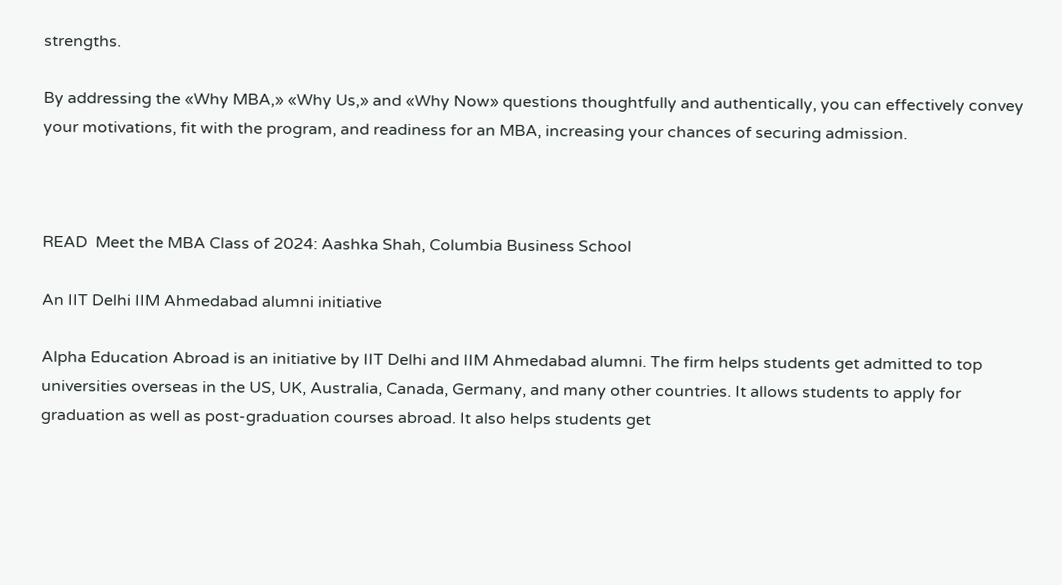strengths.

By addressing the «Why MBA,» «Why Us,» and «Why Now» questions thoughtfully and authentically, you can effectively convey your motivations, fit with the program, and readiness for an MBA, increasing your chances of securing admission.



READ  Meet the MBA Class of 2024: Aashka Shah, Columbia Business School

An IIT Delhi IIM Ahmedabad alumni initiative

Alpha Education Abroad is an initiative by IIT Delhi and IIM Ahmedabad alumni. The firm helps students get admitted to top universities overseas in the US, UK, Australia, Canada, Germany, and many other countries. It allows students to apply for graduation as well as post-graduation courses abroad. It also helps students get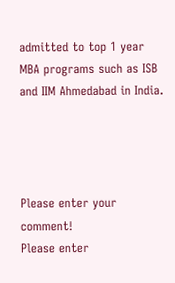admitted to top 1 year MBA programs such as ISB and IIM Ahmedabad in India.




Please enter your comment!
Please enter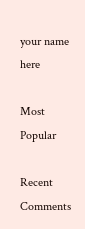your name here

Most Popular

Recent Comments